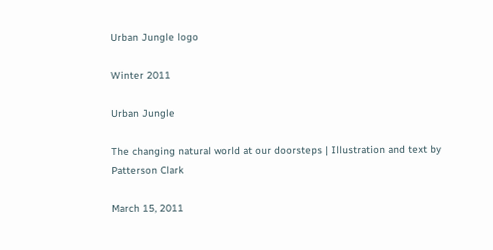Urban Jungle logo

Winter 2011

Urban Jungle

The changing natural world at our doorsteps | Illustration and text by Patterson Clark

March 15, 2011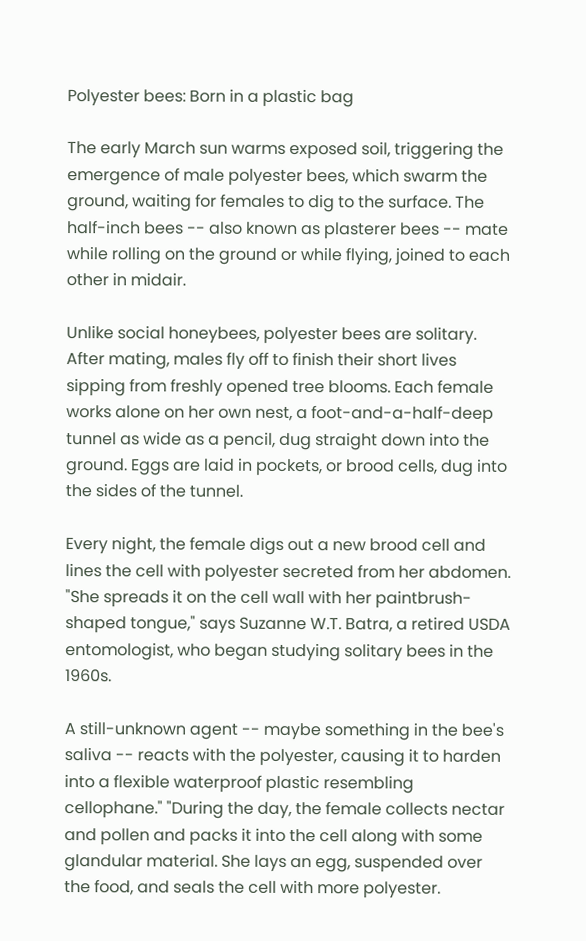Polyester bees: Born in a plastic bag

The early March sun warms exposed soil, triggering the emergence of male polyester bees, which swarm the ground, waiting for females to dig to the surface. The half-inch bees -- also known as plasterer bees -- mate while rolling on the ground or while flying, joined to each other in midair.

Unlike social honeybees, polyester bees are solitary. After mating, males fly off to finish their short lives sipping from freshly opened tree blooms. Each female works alone on her own nest, a foot-and-a-half-deep tunnel as wide as a pencil, dug straight down into the ground. Eggs are laid in pockets, or brood cells, dug into the sides of the tunnel.

Every night, the female digs out a new brood cell and lines the cell with polyester secreted from her abdomen. "She spreads it on the cell wall with her paintbrush-shaped tongue," says Suzanne W.T. Batra, a retired USDA entomologist, who began studying solitary bees in the 1960s.

A still-unknown agent -- maybe something in the bee's saliva -- reacts with the polyester, causing it to harden into a flexible waterproof plastic resembling cellophane." "During the day, the female collects nectar and pollen and packs it into the cell along with some glandular material. She lays an egg, suspended over the food, and seals the cell with more polyester.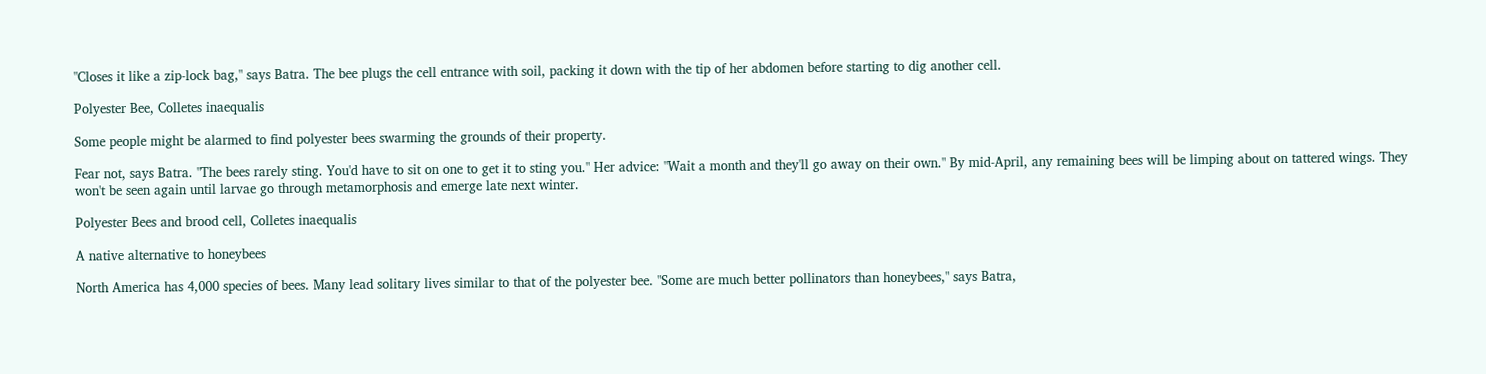"Closes it like a zip-lock bag," says Batra. The bee plugs the cell entrance with soil, packing it down with the tip of her abdomen before starting to dig another cell.

Polyester Bee, Colletes inaequalis

Some people might be alarmed to find polyester bees swarming the grounds of their property.

Fear not, says Batra. "The bees rarely sting. You'd have to sit on one to get it to sting you." Her advice: "Wait a month and they'll go away on their own." By mid-April, any remaining bees will be limping about on tattered wings. They won't be seen again until larvae go through metamorphosis and emerge late next winter.

Polyester Bees and brood cell, Colletes inaequalis

A native alternative to honeybees

North America has 4,000 species of bees. Many lead solitary lives similar to that of the polyester bee. "Some are much better pollinators than honeybees," says Batra,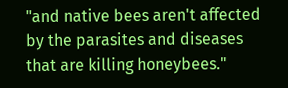"and native bees aren't affected by the parasites and diseases that are killing honeybees."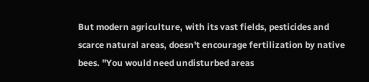But modern agriculture, with its vast fields, pesticides and scarce natural areas, doesn't encourage fertilization by native bees. "You would need undisturbed areas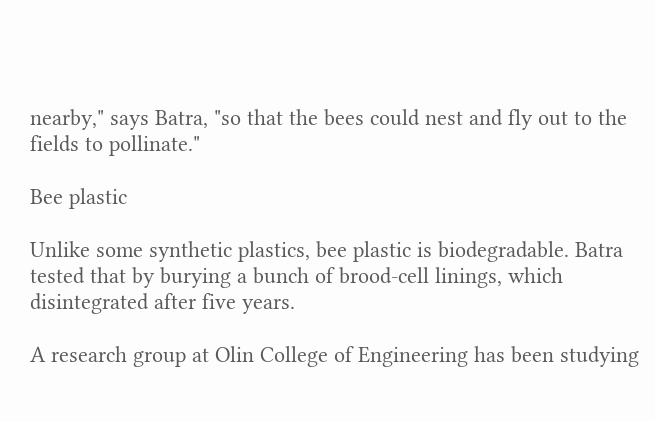nearby," says Batra, "so that the bees could nest and fly out to the fields to pollinate."

Bee plastic

Unlike some synthetic plastics, bee plastic is biodegradable. Batra tested that by burying a bunch of brood-cell linings, which disintegrated after five years.

A research group at Olin College of Engineering has been studying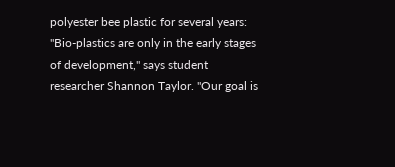polyester bee plastic for several years: "Bio-plastics are only in the early stages of development," says student researcher Shannon Taylor. "Our goal is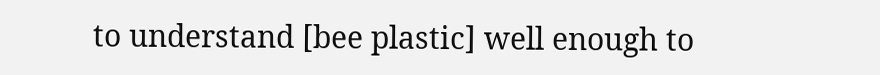to understand [bee plastic] well enough to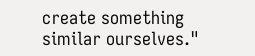create something similar ourselves."